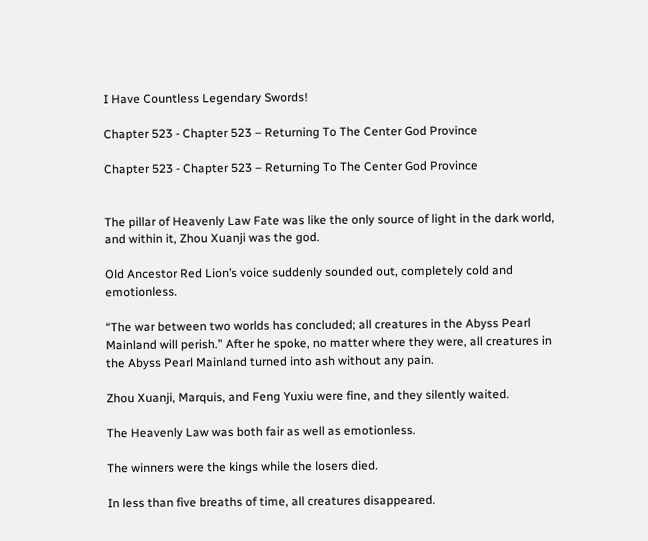I Have Countless Legendary Swords!

Chapter 523 - Chapter 523 – Returning To The Center God Province

Chapter 523 - Chapter 523 – Returning To The Center God Province


The pillar of Heavenly Law Fate was like the only source of light in the dark world, and within it, Zhou Xuanji was the god.

Old Ancestor Red Lion’s voice suddenly sounded out, completely cold and emotionless.

“The war between two worlds has concluded; all creatures in the Abyss Pearl Mainland will perish.” After he spoke, no matter where they were, all creatures in the Abyss Pearl Mainland turned into ash without any pain.

Zhou Xuanji, Marquis, and Feng Yuxiu were fine, and they silently waited.

The Heavenly Law was both fair as well as emotionless.

The winners were the kings while the losers died.

In less than five breaths of time, all creatures disappeared.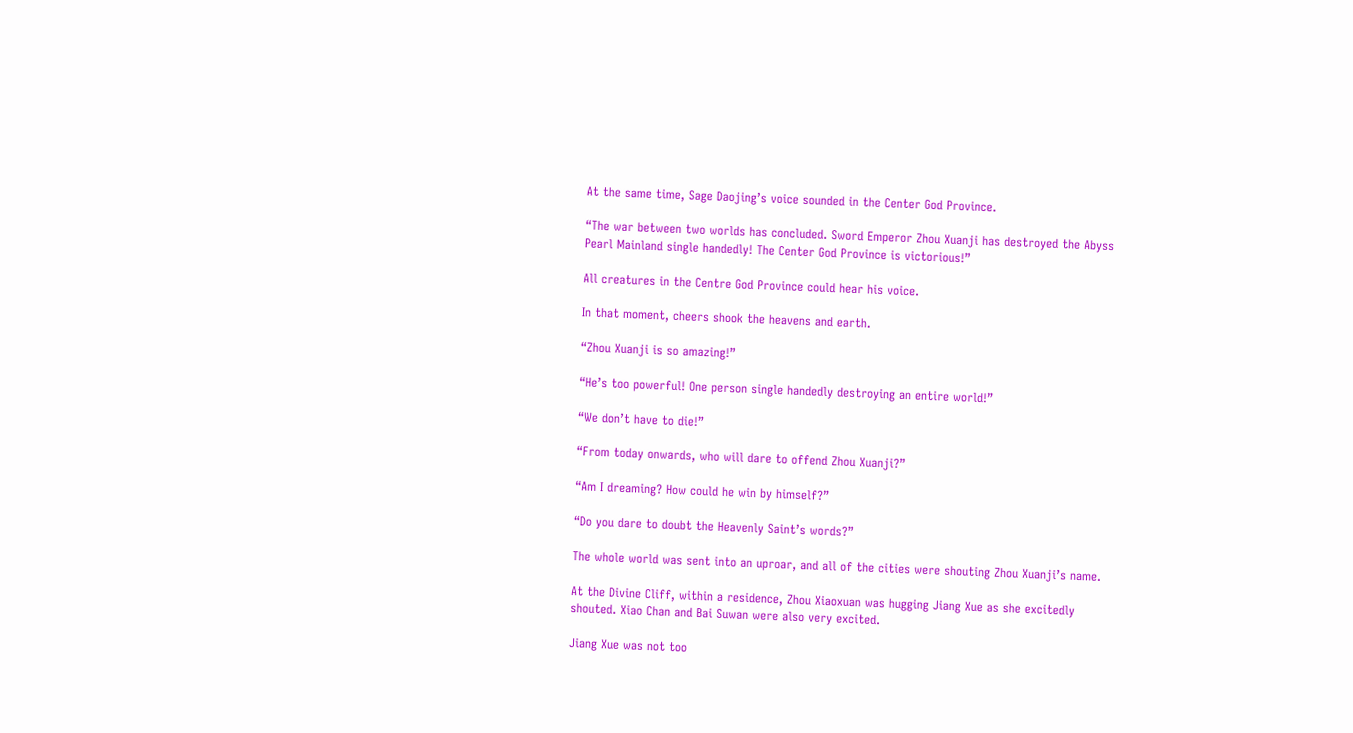At the same time, Sage Daojing’s voice sounded in the Center God Province.

“The war between two worlds has concluded. Sword Emperor Zhou Xuanji has destroyed the Abyss Pearl Mainland single handedly! The Center God Province is victorious!”

All creatures in the Centre God Province could hear his voice.

In that moment, cheers shook the heavens and earth.

“Zhou Xuanji is so amazing!”

“He’s too powerful! One person single handedly destroying an entire world!”

“We don’t have to die!”

“From today onwards, who will dare to offend Zhou Xuanji?”

“Am I dreaming? How could he win by himself?”

“Do you dare to doubt the Heavenly Saint’s words?”

The whole world was sent into an uproar, and all of the cities were shouting Zhou Xuanji’s name.

At the Divine Cliff, within a residence, Zhou Xiaoxuan was hugging Jiang Xue as she excitedly shouted. Xiao Chan and Bai Suwan were also very excited.

Jiang Xue was not too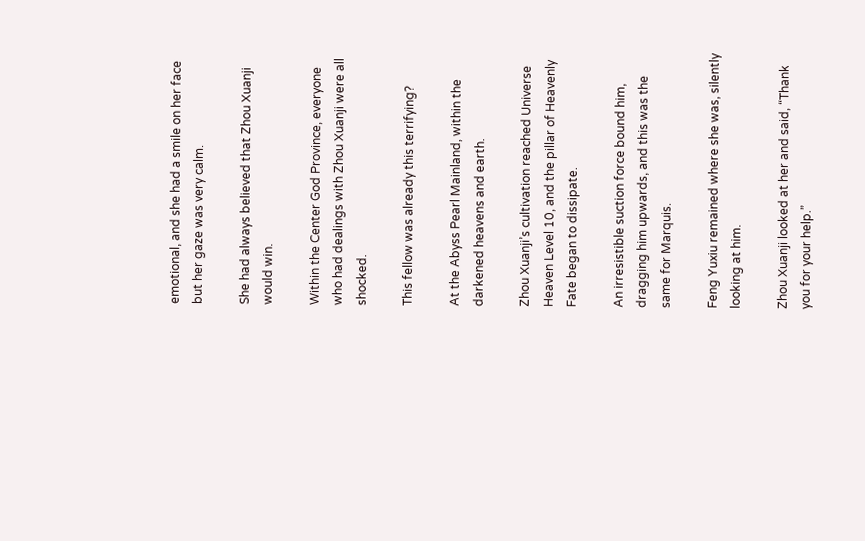emotional, and she had a smile on her face but her gaze was very calm.

She had always believed that Zhou Xuanji would win.

Within the Center God Province, everyone who had dealings with Zhou Xuanji were all shocked.

This fellow was already this terrifying?

At the Abyss Pearl Mainland, within the darkened heavens and earth.

Zhou Xuanji’s cultivation reached Universe Heaven Level 10, and the pillar of Heavenly Fate began to dissipate.

An irresistible suction force bound him, dragging him upwards, and this was the same for Marquis.

Feng Yuxiu remained where she was, silently looking at him.

Zhou Xuanji looked at her and said, “Thank you for your help.”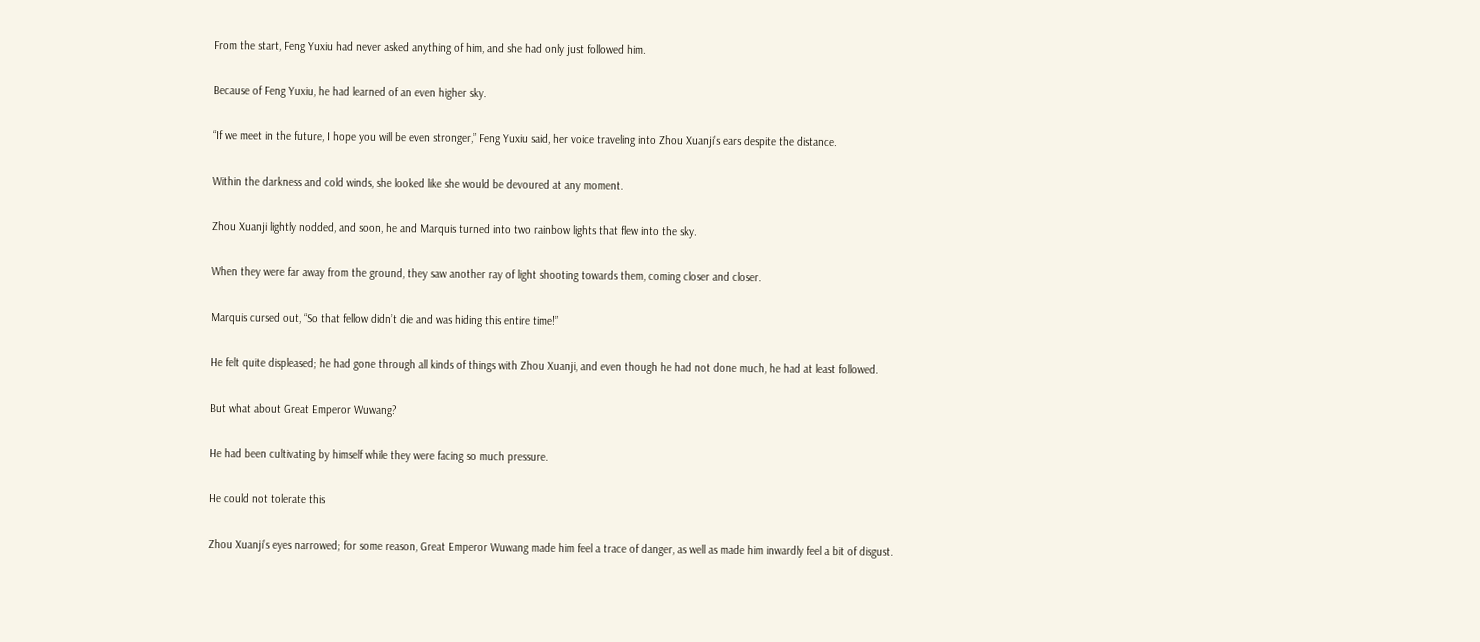From the start, Feng Yuxiu had never asked anything of him, and she had only just followed him.

Because of Feng Yuxiu, he had learned of an even higher sky.

“If we meet in the future, I hope you will be even stronger,” Feng Yuxiu said, her voice traveling into Zhou Xuanji’s ears despite the distance.

Within the darkness and cold winds, she looked like she would be devoured at any moment.

Zhou Xuanji lightly nodded, and soon, he and Marquis turned into two rainbow lights that flew into the sky.

When they were far away from the ground, they saw another ray of light shooting towards them, coming closer and closer.

Marquis cursed out, “So that fellow didn’t die and was hiding this entire time!”

He felt quite displeased; he had gone through all kinds of things with Zhou Xuanji, and even though he had not done much, he had at least followed.

But what about Great Emperor Wuwang?

He had been cultivating by himself while they were facing so much pressure.

He could not tolerate this

Zhou Xuanji’s eyes narrowed; for some reason, Great Emperor Wuwang made him feel a trace of danger, as well as made him inwardly feel a bit of disgust.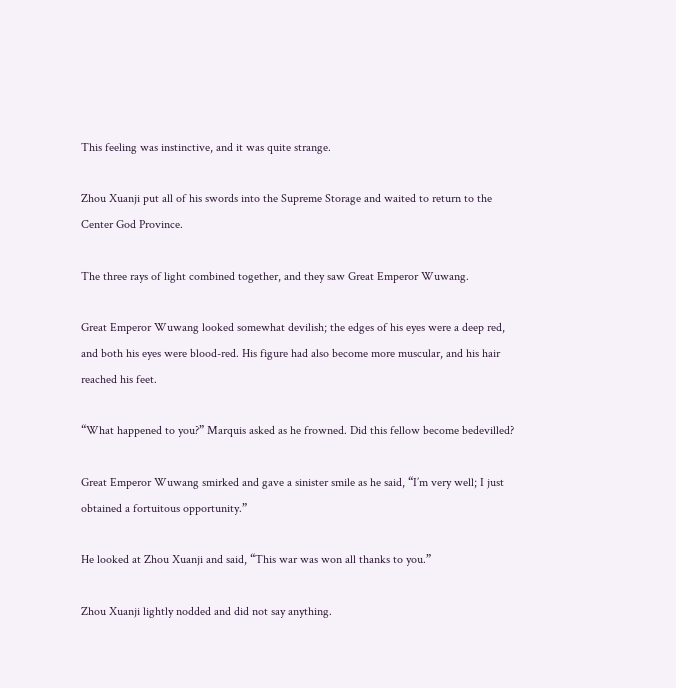This feeling was instinctive, and it was quite strange.

Zhou Xuanji put all of his swords into the Supreme Storage and waited to return to the Center God Province.

The three rays of light combined together, and they saw Great Emperor Wuwang.

Great Emperor Wuwang looked somewhat devilish; the edges of his eyes were a deep red, and both his eyes were blood-red. His figure had also become more muscular, and his hair reached his feet.

“What happened to you?” Marquis asked as he frowned. Did this fellow become bedevilled?

Great Emperor Wuwang smirked and gave a sinister smile as he said, “I’m very well; I just obtained a fortuitous opportunity.”

He looked at Zhou Xuanji and said, “This war was won all thanks to you.”

Zhou Xuanji lightly nodded and did not say anything.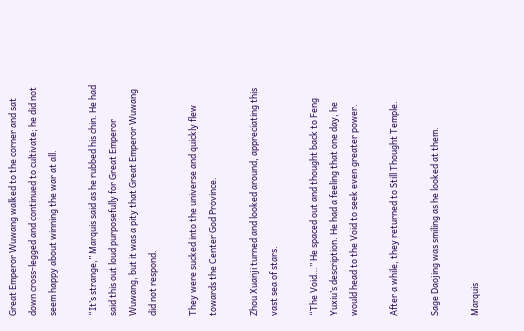Great Emperor Wuwang walked to the corner and sat down cross-legged and continued to cultivate; he did not seem happy about winning the war at all.

“It’s strange,” Marquis said as he rubbed his chin. He had said this out loud purposefully for Great Emperor Wuwang, but it was a pity that Great Emperor Wuwang did not respond.

They were sucked into the universe and quickly flew towards the Center God Province.

Zhou Xuanji turned and looked around, appreciating this vast sea of stars.

“The Void…” He spaced out and thought back to Feng Yuxiu’s description. He had a feeling that one day, he would head to the Void to seek even greater power.

After a while, they returned to Still Thought Temple.

Sage Daojing was smiling as he looked at them.

Marquis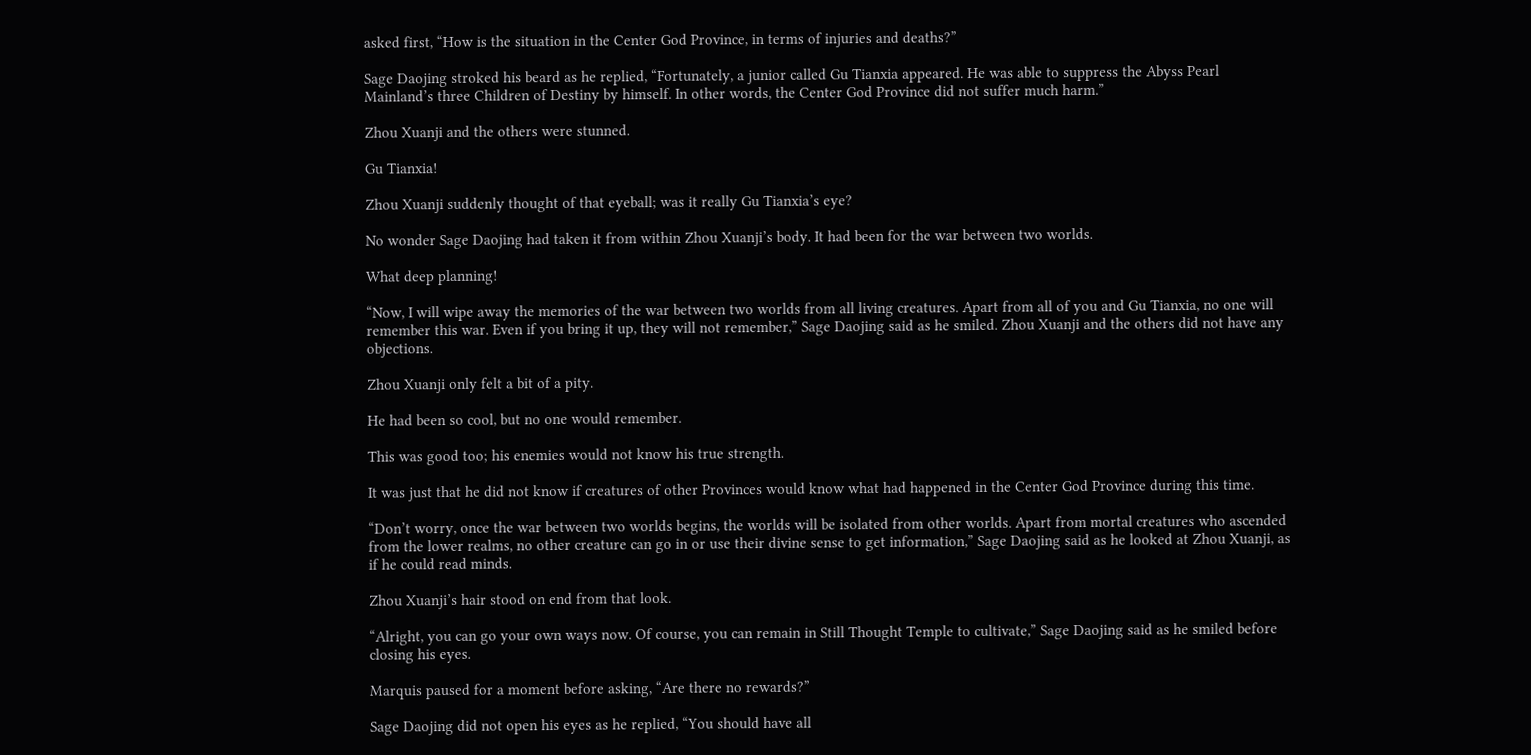asked first, “How is the situation in the Center God Province, in terms of injuries and deaths?”

Sage Daojing stroked his beard as he replied, “Fortunately, a junior called Gu Tianxia appeared. He was able to suppress the Abyss Pearl Mainland’s three Children of Destiny by himself. In other words, the Center God Province did not suffer much harm.”

Zhou Xuanji and the others were stunned.

Gu Tianxia!

Zhou Xuanji suddenly thought of that eyeball; was it really Gu Tianxia’s eye?

No wonder Sage Daojing had taken it from within Zhou Xuanji’s body. It had been for the war between two worlds.

What deep planning!

“Now, I will wipe away the memories of the war between two worlds from all living creatures. Apart from all of you and Gu Tianxia, no one will remember this war. Even if you bring it up, they will not remember,” Sage Daojing said as he smiled. Zhou Xuanji and the others did not have any objections.

Zhou Xuanji only felt a bit of a pity.

He had been so cool, but no one would remember.

This was good too; his enemies would not know his true strength.

It was just that he did not know if creatures of other Provinces would know what had happened in the Center God Province during this time.

“Don’t worry, once the war between two worlds begins, the worlds will be isolated from other worlds. Apart from mortal creatures who ascended from the lower realms, no other creature can go in or use their divine sense to get information,” Sage Daojing said as he looked at Zhou Xuanji, as if he could read minds.

Zhou Xuanji’s hair stood on end from that look.

“Alright, you can go your own ways now. Of course, you can remain in Still Thought Temple to cultivate,” Sage Daojing said as he smiled before closing his eyes.

Marquis paused for a moment before asking, “Are there no rewards?”

Sage Daojing did not open his eyes as he replied, “You should have all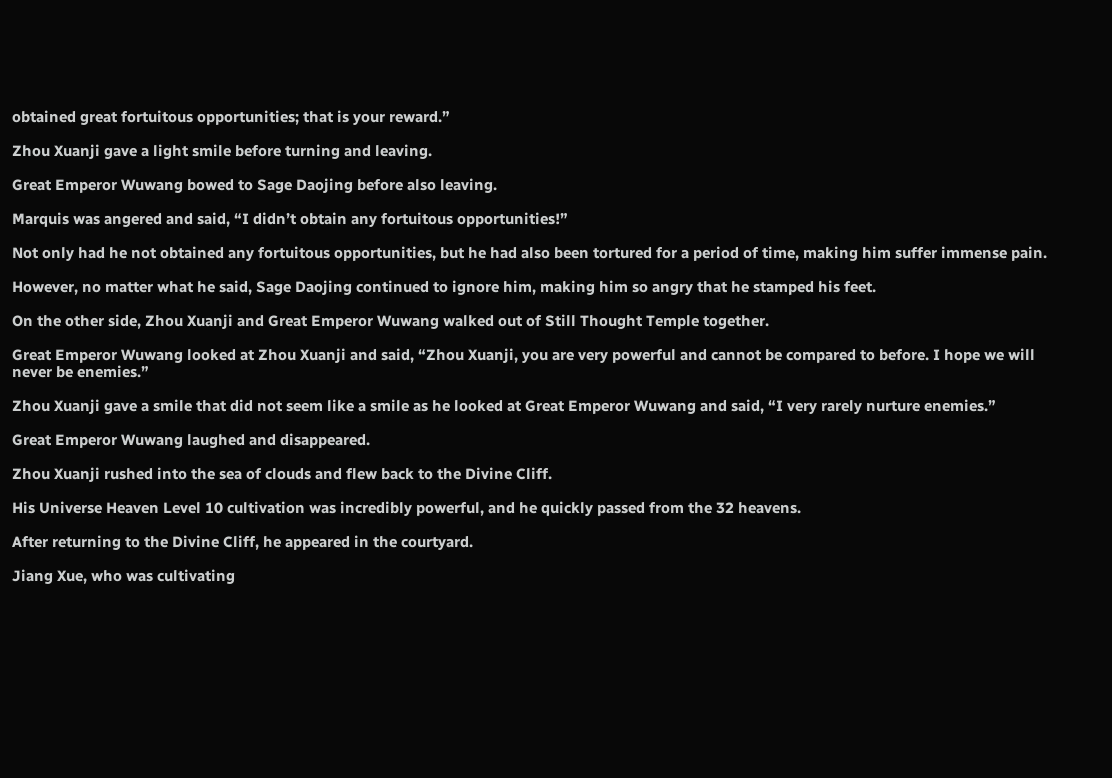obtained great fortuitous opportunities; that is your reward.”

Zhou Xuanji gave a light smile before turning and leaving.

Great Emperor Wuwang bowed to Sage Daojing before also leaving.

Marquis was angered and said, “I didn’t obtain any fortuitous opportunities!”

Not only had he not obtained any fortuitous opportunities, but he had also been tortured for a period of time, making him suffer immense pain.

However, no matter what he said, Sage Daojing continued to ignore him, making him so angry that he stamped his feet.

On the other side, Zhou Xuanji and Great Emperor Wuwang walked out of Still Thought Temple together.

Great Emperor Wuwang looked at Zhou Xuanji and said, “Zhou Xuanji, you are very powerful and cannot be compared to before. I hope we will never be enemies.”

Zhou Xuanji gave a smile that did not seem like a smile as he looked at Great Emperor Wuwang and said, “I very rarely nurture enemies.”

Great Emperor Wuwang laughed and disappeared.

Zhou Xuanji rushed into the sea of clouds and flew back to the Divine Cliff.

His Universe Heaven Level 10 cultivation was incredibly powerful, and he quickly passed from the 32 heavens.

After returning to the Divine Cliff, he appeared in the courtyard.

Jiang Xue, who was cultivating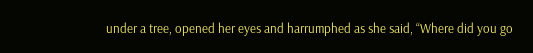under a tree, opened her eyes and harrumphed as she said, “Where did you go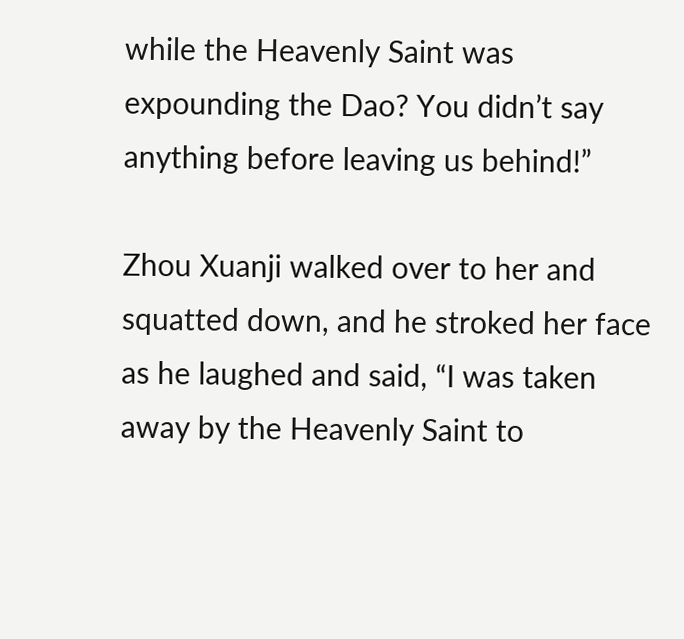while the Heavenly Saint was expounding the Dao? You didn’t say anything before leaving us behind!”

Zhou Xuanji walked over to her and squatted down, and he stroked her face as he laughed and said, “I was taken away by the Heavenly Saint to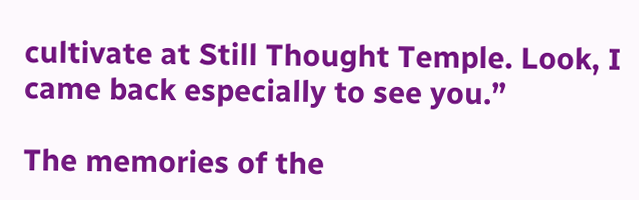cultivate at Still Thought Temple. Look, I came back especially to see you.”

The memories of the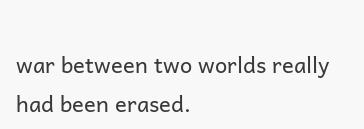war between two worlds really had been erased.